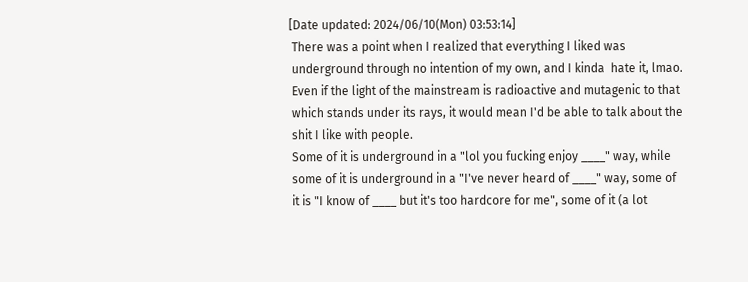[Date updated: 2024/06/10(Mon) 03:53:14]
 There was a point when I realized that everything I liked was
 underground through no intention of my own, and I kinda  hate it, lmao.
 Even if the light of the mainstream is radioactive and mutagenic to that
 which stands under its rays, it would mean I'd be able to talk about the
 shit I like with people.
 Some of it is underground in a "lol you fucking enjoy ____" way, while
 some of it is underground in a "I've never heard of ____" way, some of
 it is "I know of ____ but it's too hardcore for me", some of it (a lot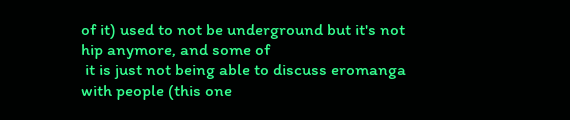of it) used to not be underground but it's not hip anymore, and some of
 it is just not being able to discuss eromanga with people (this one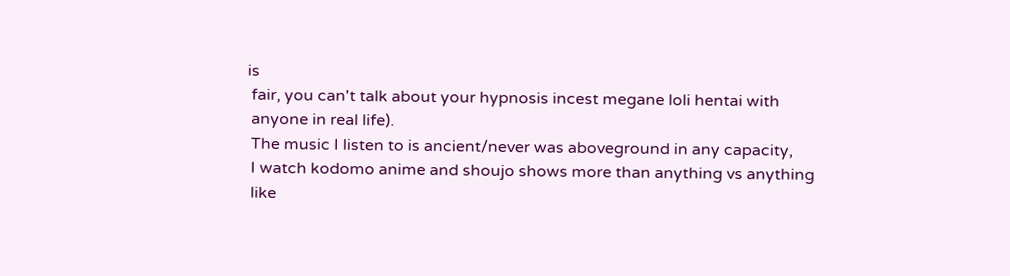is
 fair, you can't talk about your hypnosis incest megane loli hentai with
 anyone in real life).
 The music I listen to is ancient/never was aboveground in any capacity,
 I watch kodomo anime and shoujo shows more than anything vs anything
 like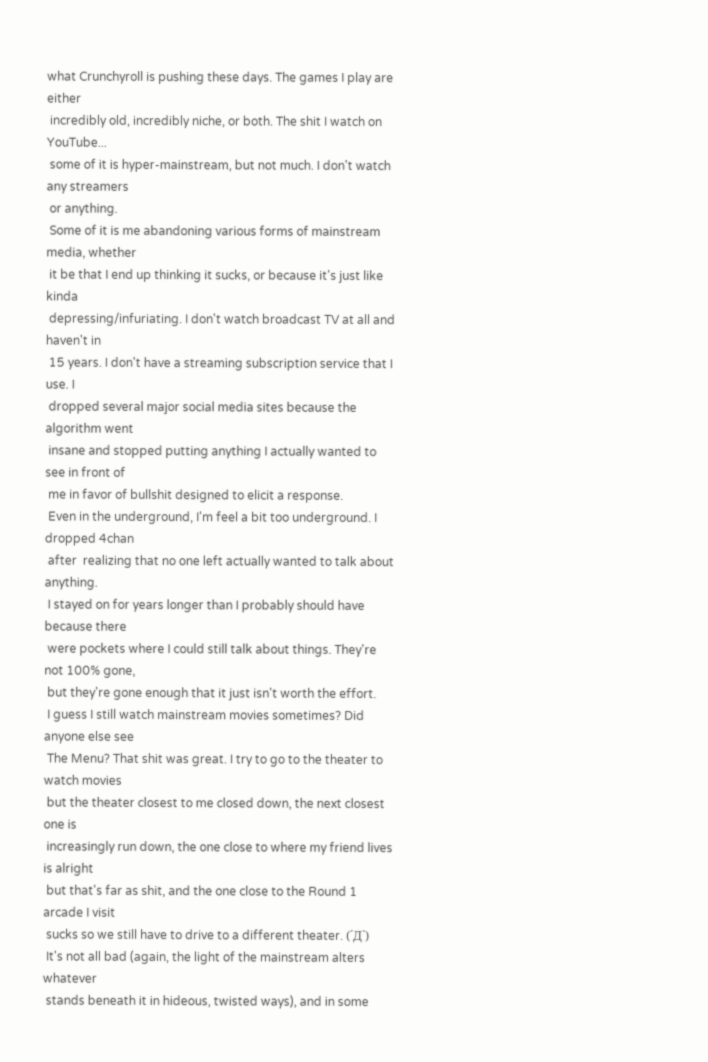what Crunchyroll is pushing these days. The games I play are either
 incredibly old, incredibly niche, or both. The shit I watch on YouTube...
 some of it is hyper-mainstream, but not much. I don't watch any streamers
 or anything.
 Some of it is me abandoning various forms of mainstream media, whether
 it be that I end up thinking it sucks, or because it's just like kinda
 depressing/infuriating. I don't watch broadcast TV at all and haven't in
 15 years. I don't have a streaming subscription service that I use. I
 dropped several major social media sites because the algorithm went
 insane and stopped putting anything I actually wanted to see in front of
 me in favor of bullshit designed to elicit a response.
 Even in the underground, I'm feel a bit too underground. I dropped 4chan
 after  realizing that no one left actually wanted to talk about anything.
 I stayed on for years longer than I probably should have because there
 were pockets where I could still talk about things. They're not 100% gone,
 but they're gone enough that it just isn't worth the effort.
 I guess I still watch mainstream movies sometimes? Did anyone else see
 The Menu? That shit was great. I try to go to the theater to watch movies
 but the theater closest to me closed down, the next closest one is
 increasingly run down, the one close to where my friend lives is alright
 but that's far as shit, and the one close to the Round 1 arcade I visit
 sucks so we still have to drive to a different theater. (´Д`)
 It's not all bad (again, the light of the mainstream alters whatever
 stands beneath it in hideous, twisted ways), and in some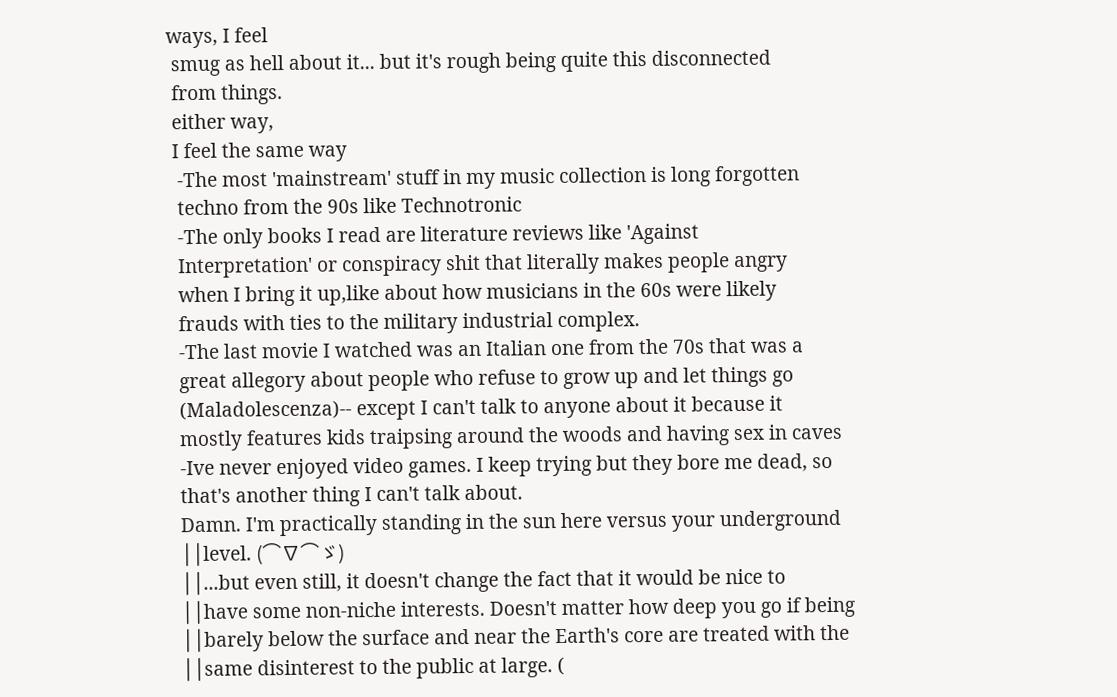ways, I feel
 smug as hell about it... but it's rough being quite this disconnected
 from things.
 either way,
 I feel the same way
  -The most 'mainstream' stuff in my music collection is long forgotten
  techno from the 90s like Technotronic
  -The only books I read are literature reviews like 'Against
  Interpretation' or conspiracy shit that literally makes people angry
  when I bring it up,like about how musicians in the 60s were likely
  frauds with ties to the military industrial complex.
  -The last movie I watched was an Italian one from the 70s that was a
  great allegory about people who refuse to grow up and let things go
  (Maladolescenza)-- except I can't talk to anyone about it because it
  mostly features kids traipsing around the woods and having sex in caves
  -Ive never enjoyed video games. I keep trying but they bore me dead, so
  that's another thing I can't talk about.
  Damn. I'm practically standing in the sun here versus your underground
  ││level. (⌒∇⌒ゞ)
  ││...but even still, it doesn't change the fact that it would be nice to
  ││have some non-niche interests. Doesn't matter how deep you go if being
  ││barely below the surface and near the Earth's core are treated with the
  ││same disinterest to the public at large. (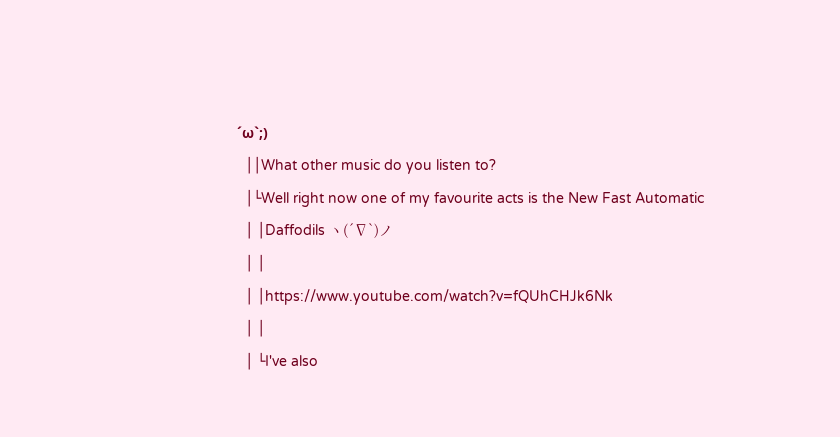´ω`;)
  ││What other music do you listen to?
  │└Well right now one of my favourite acts is the New Fast Automatic
  │ │Daffodils ヽ(´∇`)ノ
  │ │
  │ │https://www.youtube.com/watch?v=fQUhCHJk6Nk
  │ │
  │ └I've also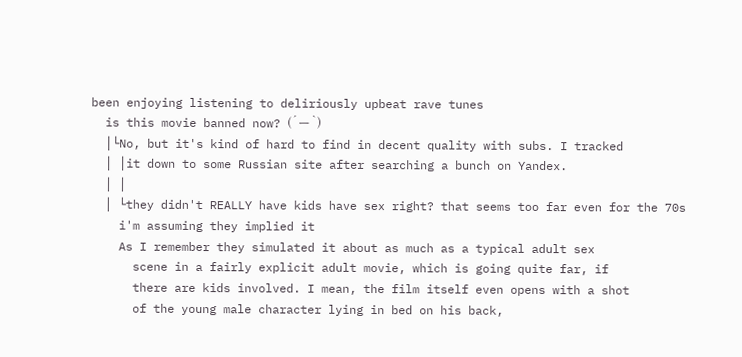been enjoying listening to deliriously upbeat rave tunes
  is this movie banned now? (´ー`)
  │└No, but it's kind of hard to find in decent quality with subs. I tracked
  │ │it down to some Russian site after searching a bunch on Yandex.
  │ │
  │ └they didn't REALLY have kids have sex right? that seems too far even for the 70s
    i'm assuming they implied it
    As I remember they simulated it about as much as a typical adult sex
      scene in a fairly explicit adult movie, which is going quite far, if
      there are kids involved. I mean, the film itself even opens with a shot
      of the young male character lying in bed on his back,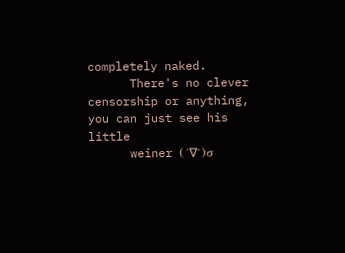completely naked.
      There's no clever censorship or anything, you can just see his little
      weiner (´∇`)σ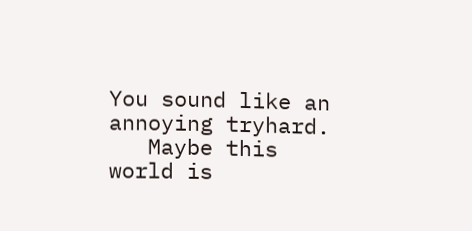You sound like an annoying tryhard.
   Maybe this world is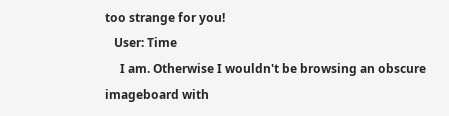too strange for you!
   User: Time
     I am. Otherwise I wouldn't be browsing an obscure imageboard with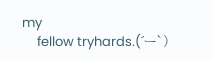my
     fellow tryhards.(´ー`)